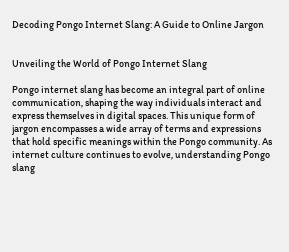Decoding Pongo Internet Slang: A Guide to Online Jargon


Unveiling the World of Pongo Internet Slang

Pongo internet slang has become an integral part of online communication, shaping the way individuals interact and express themselves in digital spaces. This unique form of jargon encompasses a wide array of terms and expressions that hold specific meanings within the Pongo community. As internet culture continues to evolve, understanding Pongo slang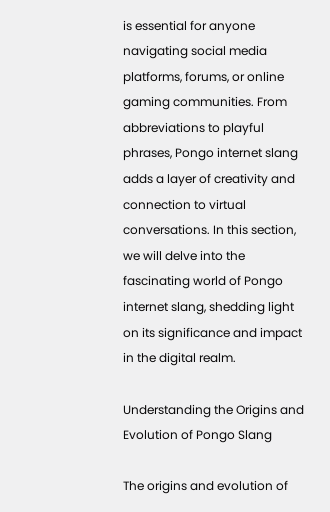is essential for anyone navigating social media platforms, forums, or online gaming communities. From abbreviations to playful phrases, Pongo internet slang adds a layer of creativity and connection to virtual conversations. In this section, we will delve into the fascinating world of Pongo internet slang, shedding light on its significance and impact in the digital realm.

Understanding the Origins and Evolution of Pongo Slang

The origins and evolution of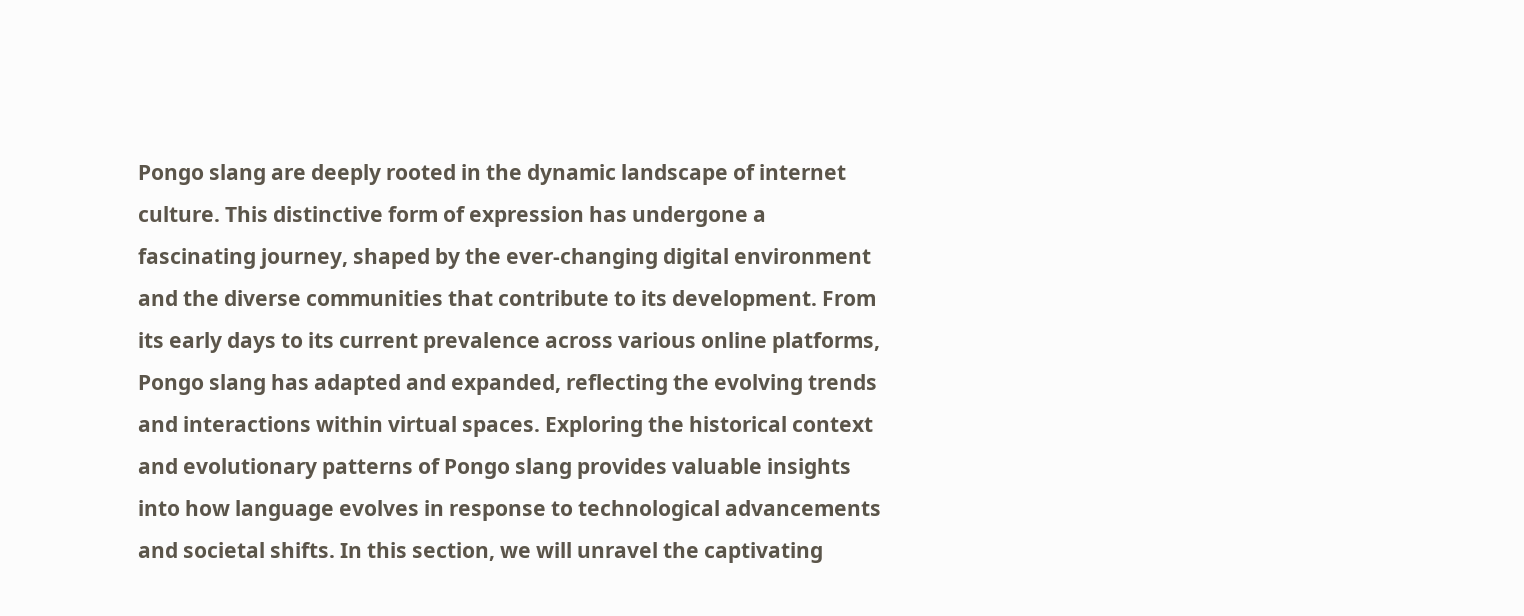Pongo slang are deeply rooted in the dynamic landscape of internet culture. This distinctive form of expression has undergone a fascinating journey, shaped by the ever-changing digital environment and the diverse communities that contribute to its development. From its early days to its current prevalence across various online platforms, Pongo slang has adapted and expanded, reflecting the evolving trends and interactions within virtual spaces. Exploring the historical context and evolutionary patterns of Pongo slang provides valuable insights into how language evolves in response to technological advancements and societal shifts. In this section, we will unravel the captivating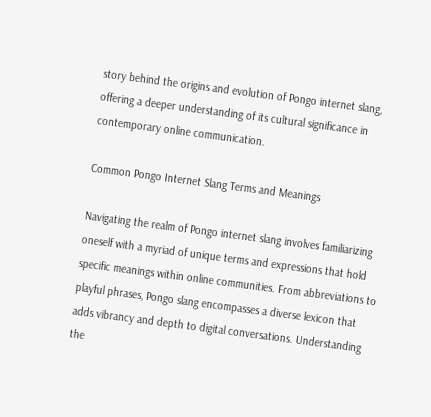story behind the origins and evolution of Pongo internet slang, offering a deeper understanding of its cultural significance in contemporary online communication.

Common Pongo Internet Slang Terms and Meanings

Navigating the realm of Pongo internet slang involves familiarizing oneself with a myriad of unique terms and expressions that hold specific meanings within online communities. From abbreviations to playful phrases, Pongo slang encompasses a diverse lexicon that adds vibrancy and depth to digital conversations. Understanding the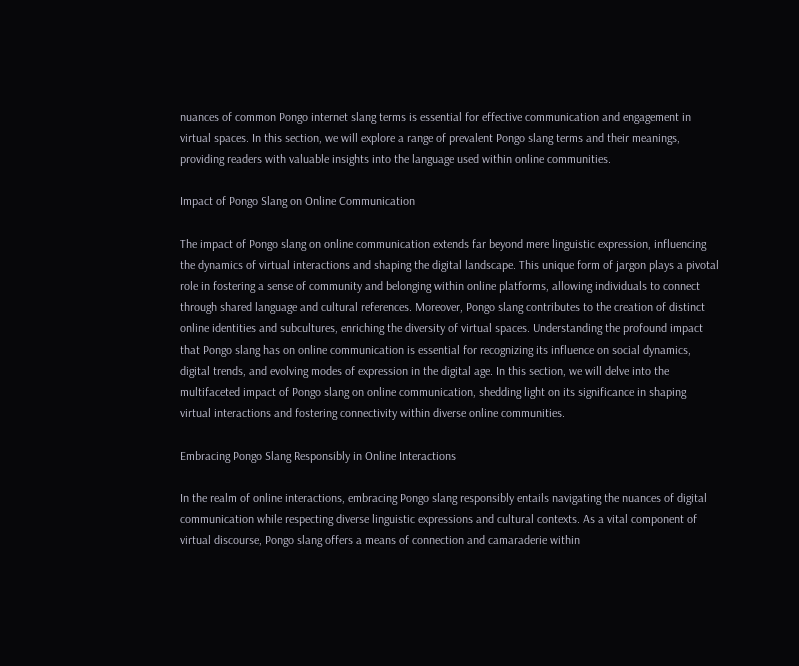nuances of common Pongo internet slang terms is essential for effective communication and engagement in virtual spaces. In this section, we will explore a range of prevalent Pongo slang terms and their meanings, providing readers with valuable insights into the language used within online communities.

Impact of Pongo Slang on Online Communication

The impact of Pongo slang on online communication extends far beyond mere linguistic expression, influencing the dynamics of virtual interactions and shaping the digital landscape. This unique form of jargon plays a pivotal role in fostering a sense of community and belonging within online platforms, allowing individuals to connect through shared language and cultural references. Moreover, Pongo slang contributes to the creation of distinct online identities and subcultures, enriching the diversity of virtual spaces. Understanding the profound impact that Pongo slang has on online communication is essential for recognizing its influence on social dynamics, digital trends, and evolving modes of expression in the digital age. In this section, we will delve into the multifaceted impact of Pongo slang on online communication, shedding light on its significance in shaping virtual interactions and fostering connectivity within diverse online communities.

Embracing Pongo Slang Responsibly in Online Interactions

In the realm of online interactions, embracing Pongo slang responsibly entails navigating the nuances of digital communication while respecting diverse linguistic expressions and cultural contexts. As a vital component of virtual discourse, Pongo slang offers a means of connection and camaraderie within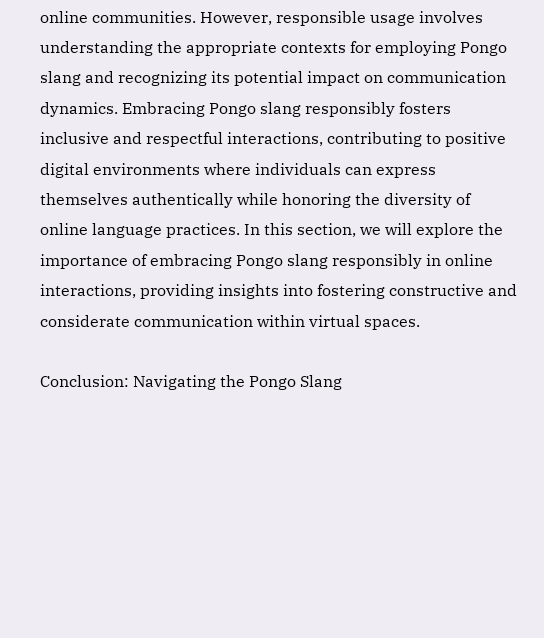online communities. However, responsible usage involves understanding the appropriate contexts for employing Pongo slang and recognizing its potential impact on communication dynamics. Embracing Pongo slang responsibly fosters inclusive and respectful interactions, contributing to positive digital environments where individuals can express themselves authentically while honoring the diversity of online language practices. In this section, we will explore the importance of embracing Pongo slang responsibly in online interactions, providing insights into fostering constructive and considerate communication within virtual spaces.

Conclusion: Navigating the Pongo Slang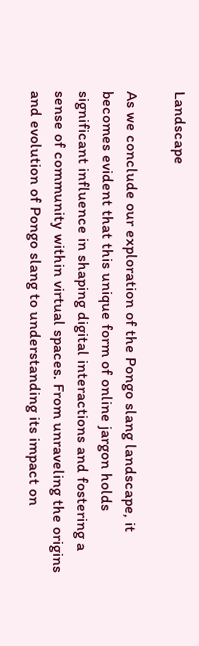Landscape

As we conclude our exploration of the Pongo slang landscape, it becomes evident that this unique form of online jargon holds significant influence in shaping digital interactions and fostering a sense of community within virtual spaces. From unraveling the origins and evolution of Pongo slang to understanding its impact on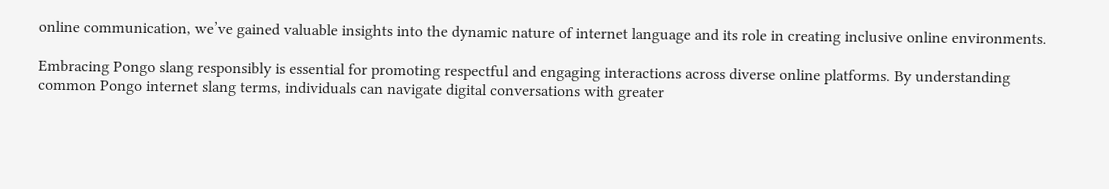online communication, we’ve gained valuable insights into the dynamic nature of internet language and its role in creating inclusive online environments.

Embracing Pongo slang responsibly is essential for promoting respectful and engaging interactions across diverse online platforms. By understanding common Pongo internet slang terms, individuals can navigate digital conversations with greater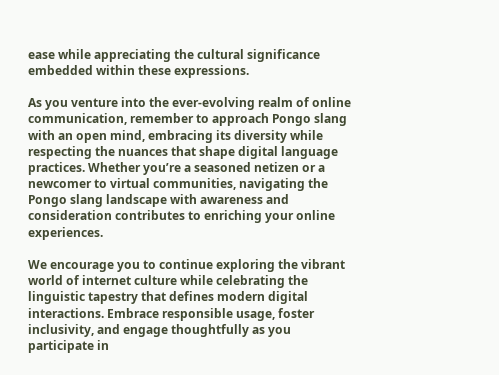ease while appreciating the cultural significance embedded within these expressions.

As you venture into the ever-evolving realm of online communication, remember to approach Pongo slang with an open mind, embracing its diversity while respecting the nuances that shape digital language practices. Whether you’re a seasoned netizen or a newcomer to virtual communities, navigating the Pongo slang landscape with awareness and consideration contributes to enriching your online experiences.

We encourage you to continue exploring the vibrant world of internet culture while celebrating the linguistic tapestry that defines modern digital interactions. Embrace responsible usage, foster inclusivity, and engage thoughtfully as you participate in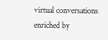virtual conversations enriched by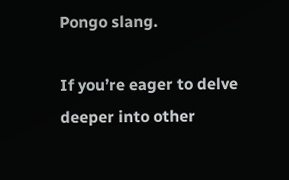Pongo slang.

If you’re eager to delve deeper into other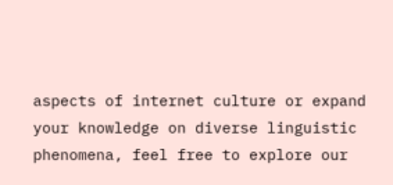aspects of internet culture or expand your knowledge on diverse linguistic phenomena, feel free to explore our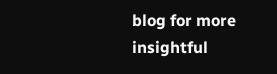blog for more insightful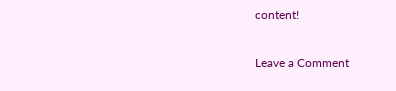content!

Leave a Comment